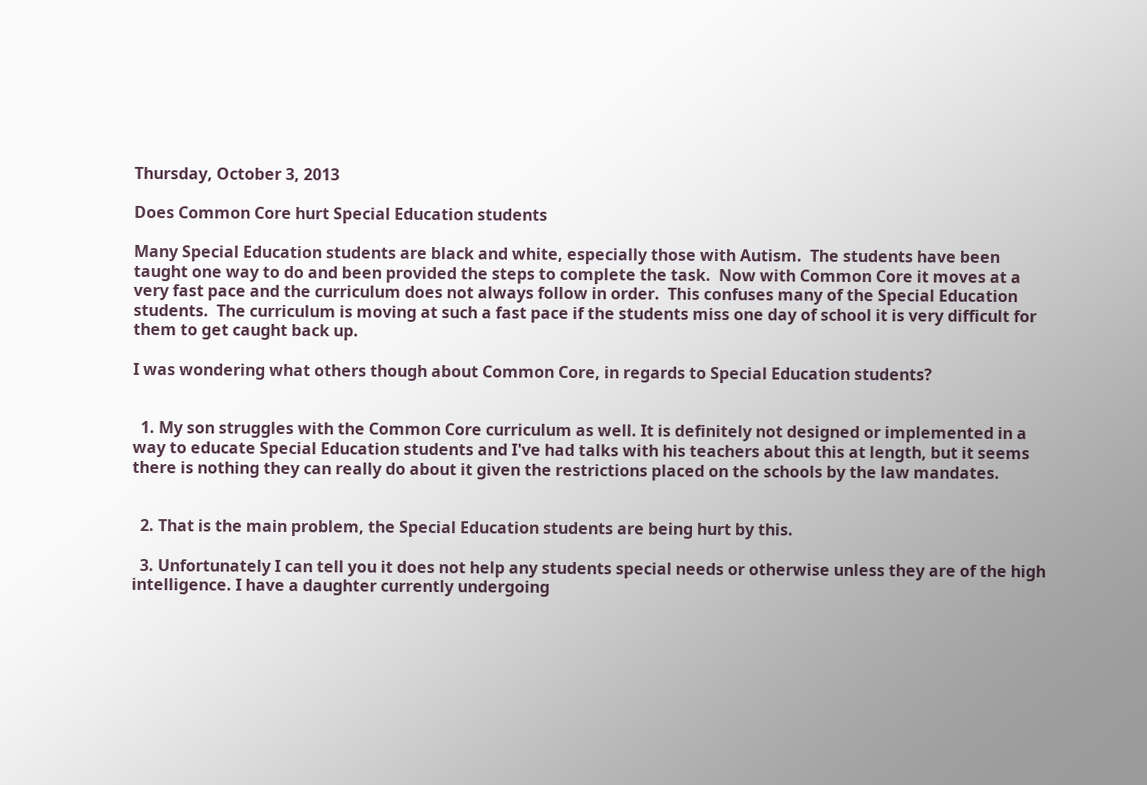Thursday, October 3, 2013

Does Common Core hurt Special Education students

Many Special Education students are black and white, especially those with Autism.  The students have been taught one way to do and been provided the steps to complete the task.  Now with Common Core it moves at a very fast pace and the curriculum does not always follow in order.  This confuses many of the Special Education students.  The curriculum is moving at such a fast pace if the students miss one day of school it is very difficult for them to get caught back up.

I was wondering what others though about Common Core, in regards to Special Education students?


  1. My son struggles with the Common Core curriculum as well. It is definitely not designed or implemented in a way to educate Special Education students and I've had talks with his teachers about this at length, but it seems there is nothing they can really do about it given the restrictions placed on the schools by the law mandates.


  2. That is the main problem, the Special Education students are being hurt by this.

  3. Unfortunately I can tell you it does not help any students special needs or otherwise unless they are of the high intelligence. I have a daughter currently undergoing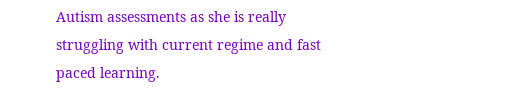Autism assessments as she is really struggling with current regime and fast paced learning.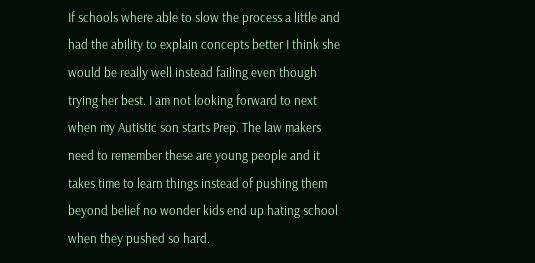If schools where able to slow the process a little and had the ability to explain concepts better I think she would be really well instead failing even though trying her best. I am not looking forward to next when my Autistic son starts Prep. The law makers need to remember these are young people and it takes time to learn things instead of pushing them beyond belief no wonder kids end up hating school when they pushed so hard.